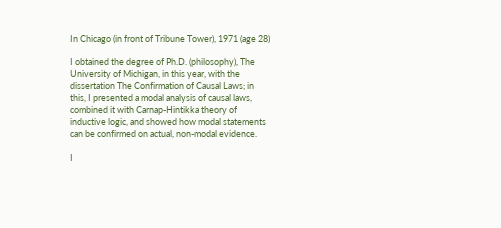In Chicago (in front of Tribune Tower), 1971 (age 28)

I obtained the degree of Ph.D. (philosophy), The University of Michigan, in this year, with the dissertation The Confirmation of Causal Laws; in this, I presented a modal analysis of causal laws, combined it with Carnap-Hintikka theory of inductive logic, and showed how modal statements can be confirmed on actual, non-modal evidence.

I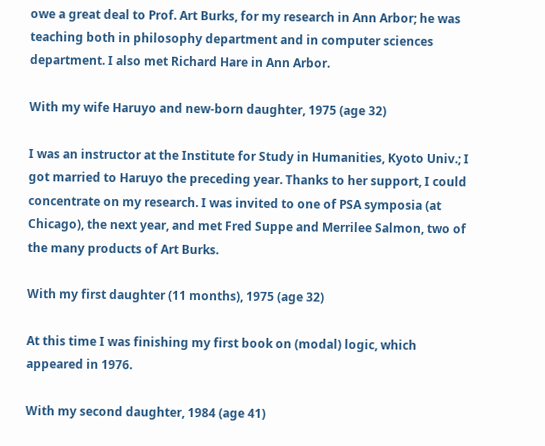owe a great deal to Prof. Art Burks, for my research in Ann Arbor; he was teaching both in philosophy department and in computer sciences department. I also met Richard Hare in Ann Arbor.

With my wife Haruyo and new-born daughter, 1975 (age 32)

I was an instructor at the Institute for Study in Humanities, Kyoto Univ.; I got married to Haruyo the preceding year. Thanks to her support, I could concentrate on my research. I was invited to one of PSA symposia (at Chicago), the next year, and met Fred Suppe and Merrilee Salmon, two of the many products of Art Burks.

With my first daughter (11 months), 1975 (age 32)

At this time I was finishing my first book on (modal) logic, which appeared in 1976.

With my second daughter, 1984 (age 41)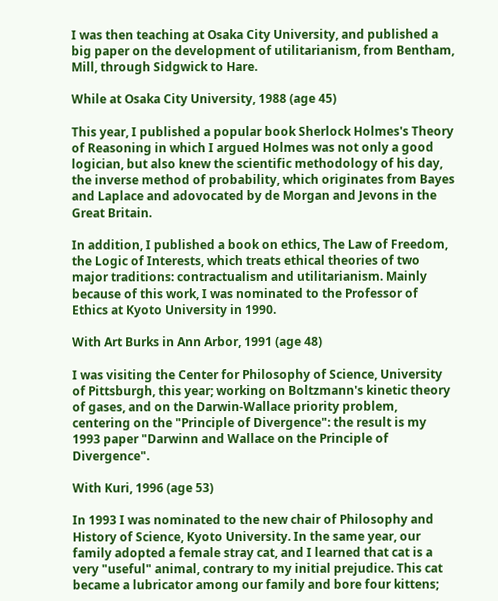I was then teaching at Osaka City University, and published a big paper on the development of utilitarianism, from Bentham, Mill, through Sidgwick to Hare.

While at Osaka City University, 1988 (age 45)

This year, I published a popular book Sherlock Holmes's Theory of Reasoning in which I argued Holmes was not only a good logician, but also knew the scientific methodology of his day, the inverse method of probability, which originates from Bayes and Laplace and adovocated by de Morgan and Jevons in the Great Britain.

In addition, I published a book on ethics, The Law of Freedom, the Logic of Interests, which treats ethical theories of two major traditions: contractualism and utilitarianism. Mainly because of this work, I was nominated to the Professor of Ethics at Kyoto University in 1990.

With Art Burks in Ann Arbor, 1991 (age 48)

I was visiting the Center for Philosophy of Science, University of Pittsburgh, this year; working on Boltzmann's kinetic theory of gases, and on the Darwin-Wallace priority problem, centering on the "Principle of Divergence": the result is my 1993 paper "Darwinn and Wallace on the Principle of Divergence".

With Kuri, 1996 (age 53)

In 1993 I was nominated to the new chair of Philosophy and History of Science, Kyoto University. In the same year, our family adopted a female stray cat, and I learned that cat is a very "useful" animal, contrary to my initial prejudice. This cat became a lubricator among our family and bore four kittens;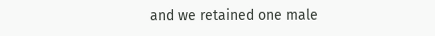and we retained one male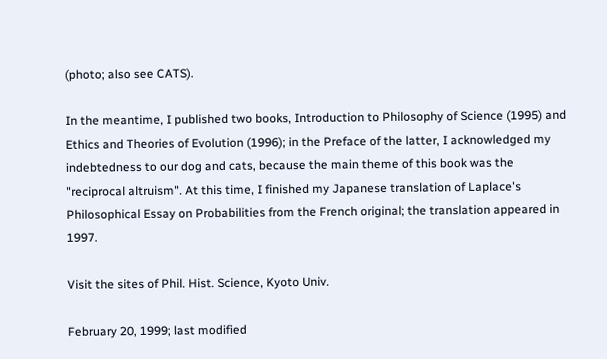(photo; also see CATS).

In the meantime, I published two books, Introduction to Philosophy of Science (1995) and Ethics and Theories of Evolution (1996); in the Preface of the latter, I acknowledged my indebtedness to our dog and cats, because the main theme of this book was the "reciprocal altruism". At this time, I finished my Japanese translation of Laplace's Philosophical Essay on Probabilities from the French original; the translation appeared in 1997.

Visit the sites of Phil. Hist. Science, Kyoto Univ.

February 20, 1999; last modified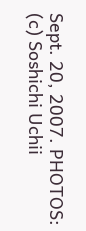Sept. 20, 2007. PHOTOS: (c) Soshichi Uchii